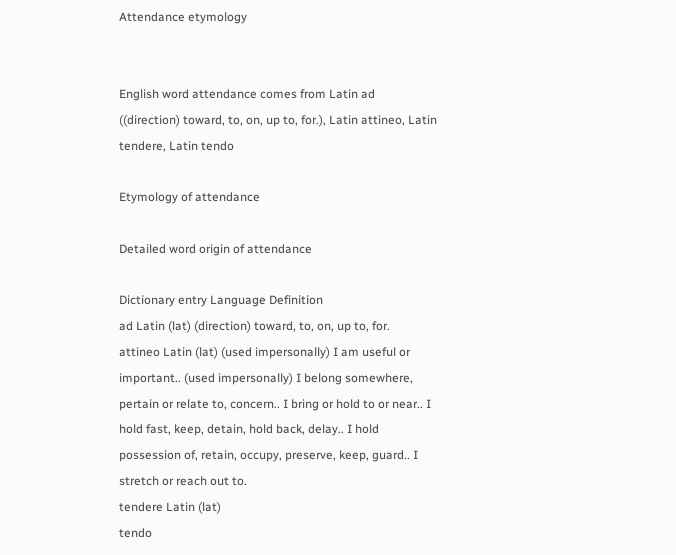Attendance etymology


English word attendance comes from Latin ad ((direction) toward, to, on, up to, for.), Latin attineo, Latin tendere, Latin tendo

Etymology of attendance

Detailed word origin of attendance

Dictionary entry Language Definition
ad Latin (lat) (direction) toward, to, on, up to, for.
attineo Latin (lat) (used impersonally) I am useful or important.. (used impersonally) I belong somewhere, pertain or relate to, concern.. I bring or hold to or near.. I hold fast, keep, detain, hold back, delay.. I hold possession of, retain, occupy, preserve, keep, guard.. I stretch or reach out to.
tendere Latin (lat)
tendo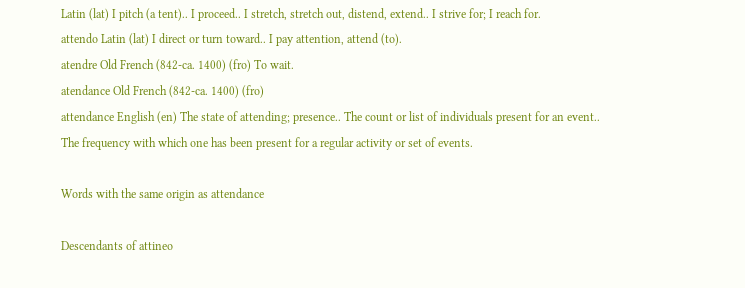Latin (lat) I pitch (a tent).. I proceed.. I stretch, stretch out, distend, extend.. I strive for; I reach for.
attendo Latin (lat) I direct or turn toward.. I pay attention, attend (to).
atendre Old French (842-ca. 1400) (fro) To wait.
atendance Old French (842-ca. 1400) (fro)
attendance English (en) The state of attending; presence.. The count or list of individuals present for an event.. The frequency with which one has been present for a regular activity or set of events.

Words with the same origin as attendance

Descendants of attineo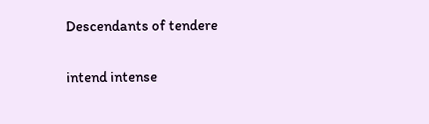Descendants of tendere

intend intense